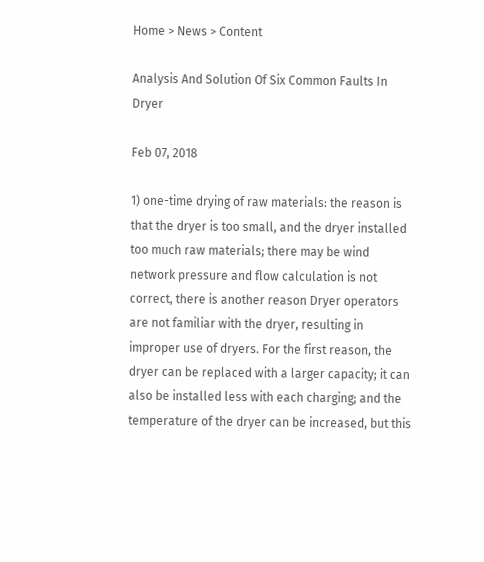Home > News > Content

Analysis And Solution Of Six Common Faults In Dryer

Feb 07, 2018

1) one-time drying of raw materials: the reason is that the dryer is too small, and the dryer installed too much raw materials; there may be wind network pressure and flow calculation is not correct, there is another reason Dryer operators are not familiar with the dryer, resulting in improper use of dryers. For the first reason, the dryer can be replaced with a larger capacity; it can also be installed less with each charging; and the temperature of the dryer can be increased, but this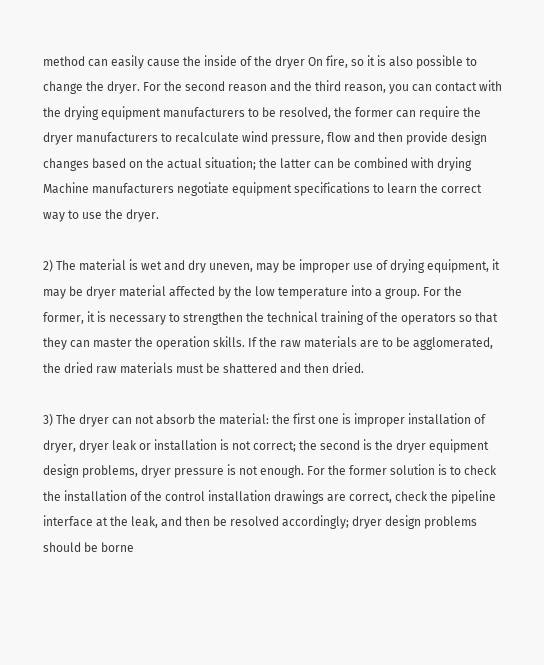method can easily cause the inside of the dryer On fire, so it is also possible to change the dryer. For the second reason and the third reason, you can contact with the drying equipment manufacturers to be resolved, the former can require the dryer manufacturers to recalculate wind pressure, flow and then provide design changes based on the actual situation; the latter can be combined with drying Machine manufacturers negotiate equipment specifications to learn the correct way to use the dryer.

2) The material is wet and dry uneven, may be improper use of drying equipment, it may be dryer material affected by the low temperature into a group. For the former, it is necessary to strengthen the technical training of the operators so that they can master the operation skills. If the raw materials are to be agglomerated, the dried raw materials must be shattered and then dried.

3) The dryer can not absorb the material: the first one is improper installation of dryer, dryer leak or installation is not correct; the second is the dryer equipment design problems, dryer pressure is not enough. For the former solution is to check the installation of the control installation drawings are correct, check the pipeline interface at the leak, and then be resolved accordingly; dryer design problems should be borne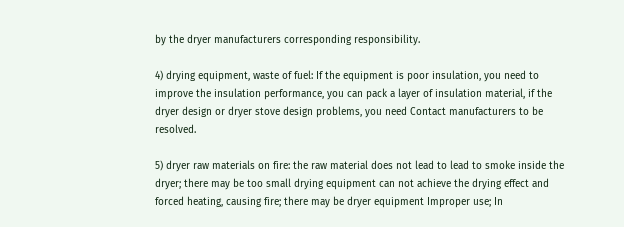by the dryer manufacturers corresponding responsibility.

4) drying equipment, waste of fuel: If the equipment is poor insulation, you need to improve the insulation performance, you can pack a layer of insulation material, if the dryer design or dryer stove design problems, you need Contact manufacturers to be resolved.

5) dryer raw materials on fire: the raw material does not lead to lead to smoke inside the dryer; there may be too small drying equipment can not achieve the drying effect and forced heating, causing fire; there may be dryer equipment Improper use; In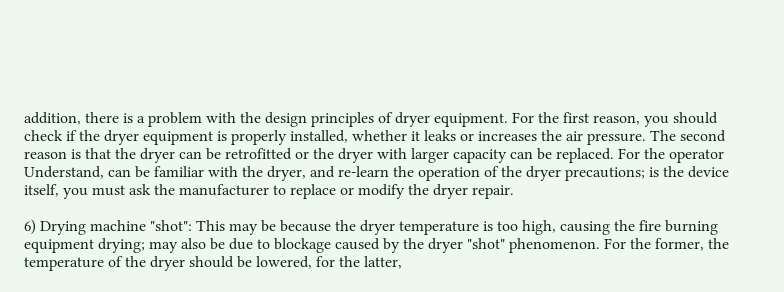addition, there is a problem with the design principles of dryer equipment. For the first reason, you should check if the dryer equipment is properly installed, whether it leaks or increases the air pressure. The second reason is that the dryer can be retrofitted or the dryer with larger capacity can be replaced. For the operator Understand, can be familiar with the dryer, and re-learn the operation of the dryer precautions; is the device itself, you must ask the manufacturer to replace or modify the dryer repair.

6) Drying machine "shot": This may be because the dryer temperature is too high, causing the fire burning equipment drying; may also be due to blockage caused by the dryer "shot" phenomenon. For the former, the temperature of the dryer should be lowered, for the latter,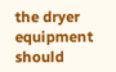the dryer equipment should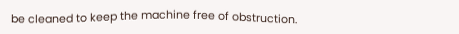be cleaned to keep the machine free of obstruction.